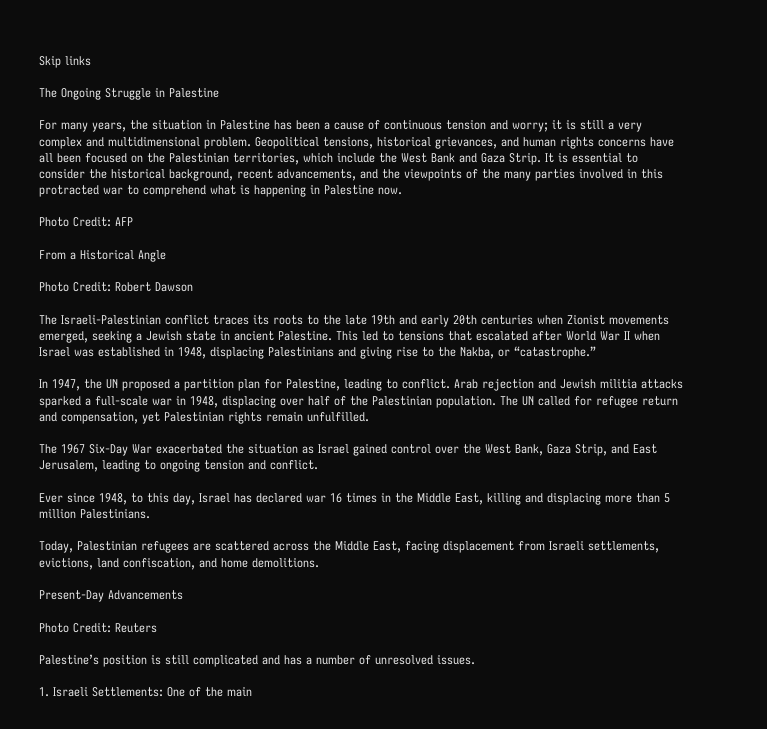Skip links

The Ongoing Struggle in Palestine

For many years, the situation in Palestine has been a cause of continuous tension and worry; it is still a very complex and multidimensional problem. Geopolitical tensions, historical grievances, and human rights concerns have all been focused on the Palestinian territories, which include the West Bank and Gaza Strip. It is essential to consider the historical background, recent advancements, and the viewpoints of the many parties involved in this protracted war to comprehend what is happening in Palestine now.

Photo Credit: AFP

From a Historical Angle

Photo Credit: Robert Dawson

The Israeli-Palestinian conflict traces its roots to the late 19th and early 20th centuries when Zionist movements emerged, seeking a Jewish state in ancient Palestine. This led to tensions that escalated after World War II when Israel was established in 1948, displacing Palestinians and giving rise to the Nakba, or “catastrophe.”

In 1947, the UN proposed a partition plan for Palestine, leading to conflict. Arab rejection and Jewish militia attacks sparked a full-scale war in 1948, displacing over half of the Palestinian population. The UN called for refugee return and compensation, yet Palestinian rights remain unfulfilled.

The 1967 Six-Day War exacerbated the situation as Israel gained control over the West Bank, Gaza Strip, and East Jerusalem, leading to ongoing tension and conflict.

Ever since 1948, to this day, Israel has declared war 16 times in the Middle East, killing and displacing more than 5 million Palestinians.

Today, Palestinian refugees are scattered across the Middle East, facing displacement from Israeli settlements, evictions, land confiscation, and home demolitions.

Present-Day Advancements

Photo Credit: Reuters

Palestine’s position is still complicated and has a number of unresolved issues.

1. Israeli Settlements: One of the main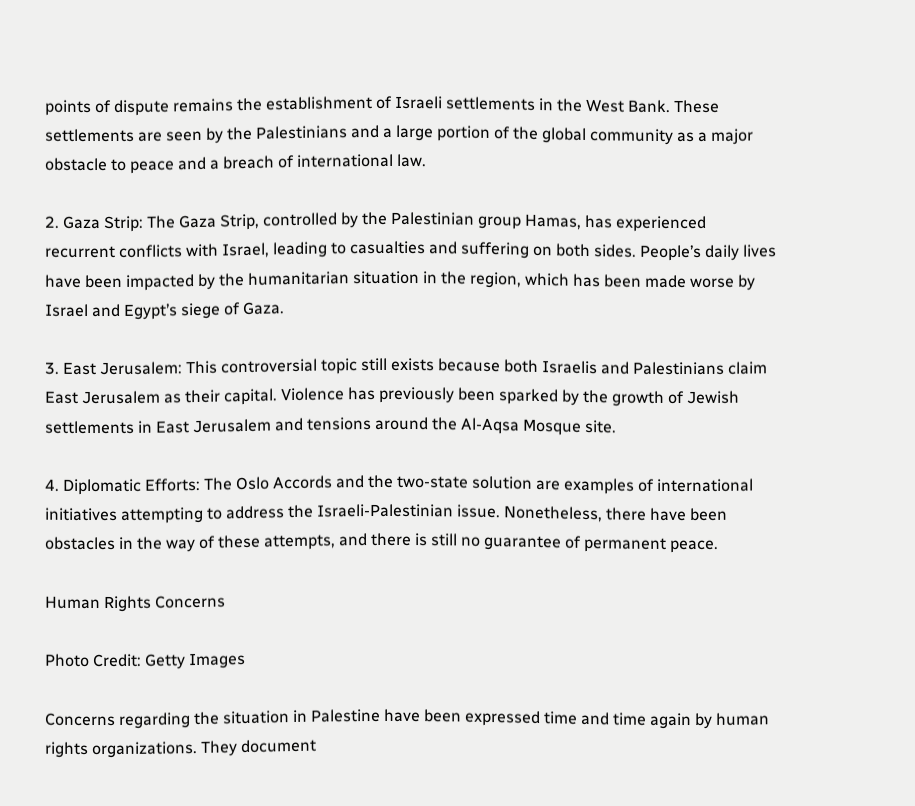points of dispute remains the establishment of Israeli settlements in the West Bank. These settlements are seen by the Palestinians and a large portion of the global community as a major obstacle to peace and a breach of international law.

2. Gaza Strip: The Gaza Strip, controlled by the Palestinian group Hamas, has experienced recurrent conflicts with Israel, leading to casualties and suffering on both sides. People’s daily lives have been impacted by the humanitarian situation in the region, which has been made worse by Israel and Egypt’s siege of Gaza.

3. East Jerusalem: This controversial topic still exists because both Israelis and Palestinians claim East Jerusalem as their capital. Violence has previously been sparked by the growth of Jewish settlements in East Jerusalem and tensions around the Al-Aqsa Mosque site.

4. Diplomatic Efforts: The Oslo Accords and the two-state solution are examples of international initiatives attempting to address the Israeli-Palestinian issue. Nonetheless, there have been obstacles in the way of these attempts, and there is still no guarantee of permanent peace.

Human Rights Concerns

Photo Credit: Getty Images

Concerns regarding the situation in Palestine have been expressed time and time again by human rights organizations. They document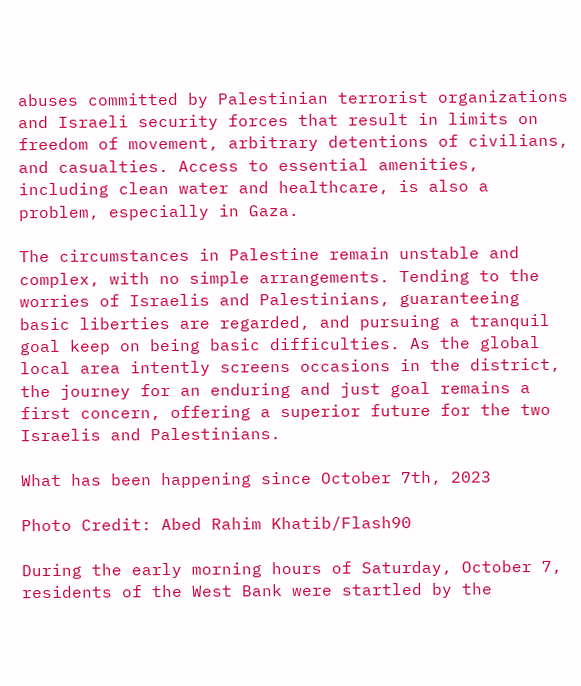abuses committed by Palestinian terrorist organizations and Israeli security forces that result in limits on freedom of movement, arbitrary detentions of civilians, and casualties. Access to essential amenities, including clean water and healthcare, is also a problem, especially in Gaza.

The circumstances in Palestine remain unstable and complex, with no simple arrangements. Tending to the worries of Israelis and Palestinians, guaranteeing basic liberties are regarded, and pursuing a tranquil goal keep on being basic difficulties. As the global local area intently screens occasions in the district, the journey for an enduring and just goal remains a first concern, offering a superior future for the two Israelis and Palestinians.

What has been happening since October 7th, 2023

Photo Credit: Abed Rahim Khatib/Flash90

During the early morning hours of Saturday, October 7, residents of the West Bank were startled by the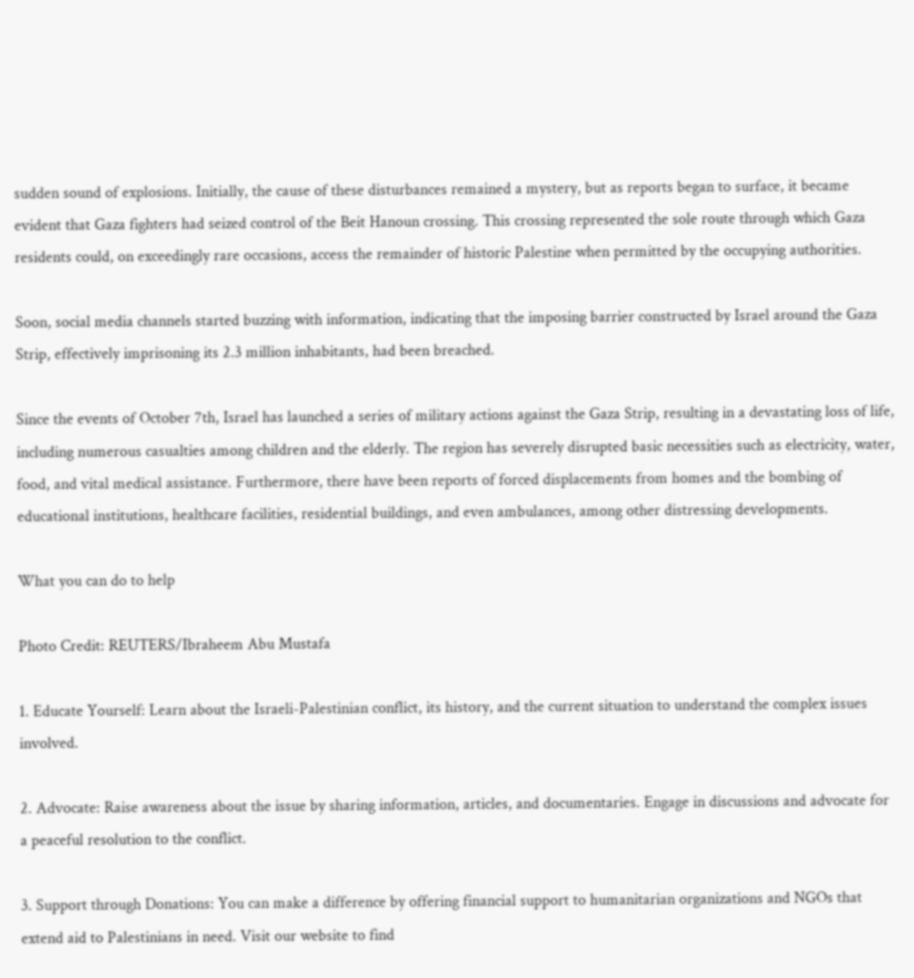sudden sound of explosions. Initially, the cause of these disturbances remained a mystery, but as reports began to surface, it became evident that Gaza fighters had seized control of the Beit Hanoun crossing. This crossing represented the sole route through which Gaza residents could, on exceedingly rare occasions, access the remainder of historic Palestine when permitted by the occupying authorities.

Soon, social media channels started buzzing with information, indicating that the imposing barrier constructed by Israel around the Gaza Strip, effectively imprisoning its 2.3 million inhabitants, had been breached.

Since the events of October 7th, Israel has launched a series of military actions against the Gaza Strip, resulting in a devastating loss of life, including numerous casualties among children and the elderly. The region has severely disrupted basic necessities such as electricity, water, food, and vital medical assistance. Furthermore, there have been reports of forced displacements from homes and the bombing of educational institutions, healthcare facilities, residential buildings, and even ambulances, among other distressing developments.

What you can do to help

Photo Credit: REUTERS/Ibraheem Abu Mustafa

1. Educate Yourself: Learn about the Israeli-Palestinian conflict, its history, and the current situation to understand the complex issues involved.

2. Advocate: Raise awareness about the issue by sharing information, articles, and documentaries. Engage in discussions and advocate for a peaceful resolution to the conflict.

3. Support through Donations: You can make a difference by offering financial support to humanitarian organizations and NGOs that extend aid to Palestinians in need. Visit our website to find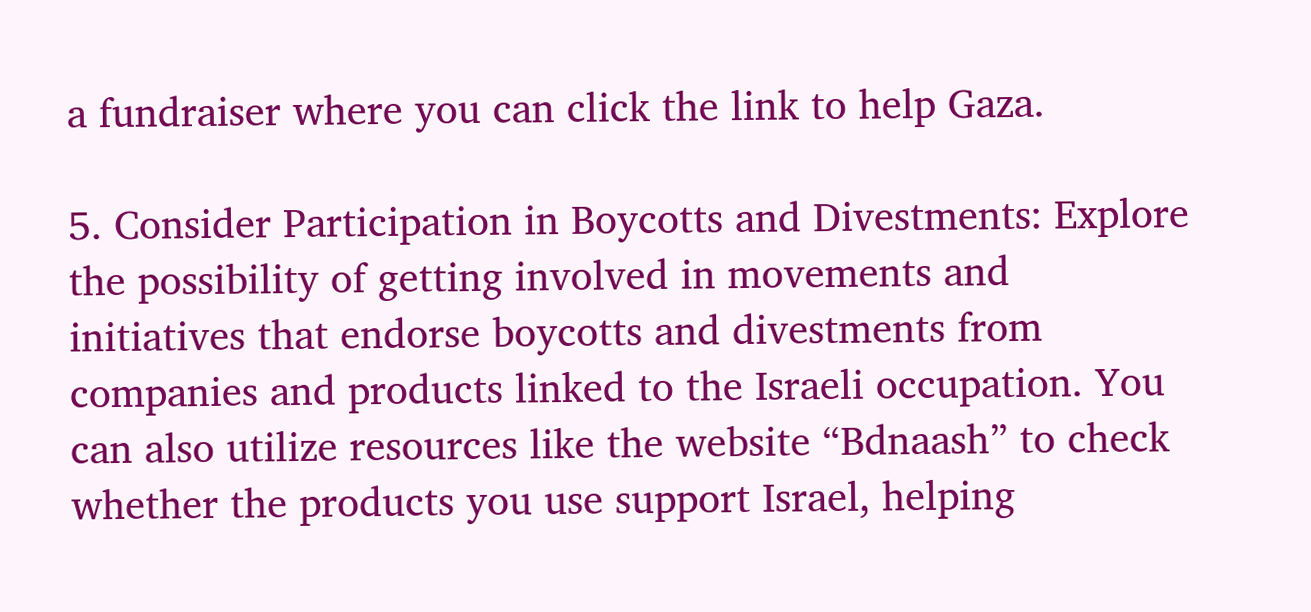a fundraiser where you can click the link to help Gaza.

5. Consider Participation in Boycotts and Divestments: Explore the possibility of getting involved in movements and initiatives that endorse boycotts and divestments from companies and products linked to the Israeli occupation. You can also utilize resources like the website “Bdnaash” to check whether the products you use support Israel, helping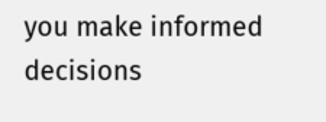you make informed decisions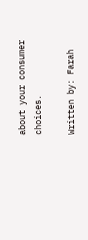about your consumer choices.

Written by: Farah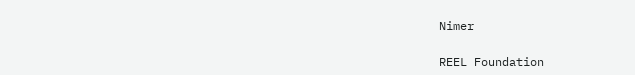Nimer

REEL Foundation